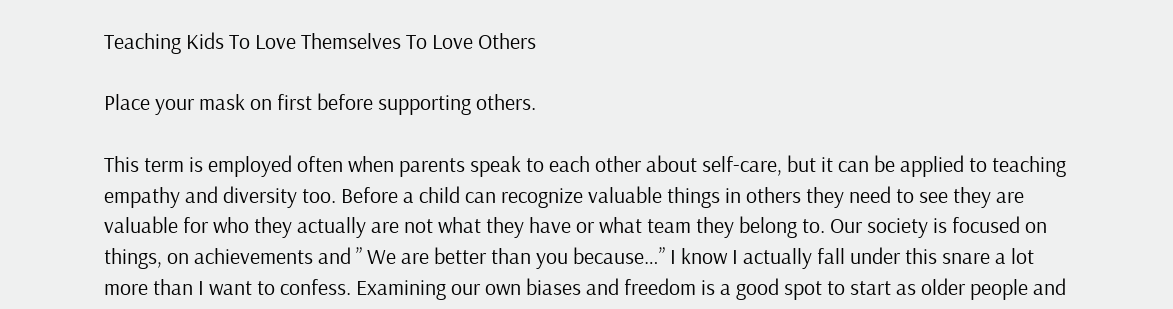Teaching Kids To Love Themselves To Love Others

Place your mask on first before supporting others.

This term is employed often when parents speak to each other about self-care, but it can be applied to teaching empathy and diversity too. Before a child can recognize valuable things in others they need to see they are valuable for who they actually are not what they have or what team they belong to. Our society is focused on things, on achievements and ” We are better than you because…” I know I actually fall under this snare a lot more than I want to confess. Examining our own biases and freedom is a good spot to start as older people and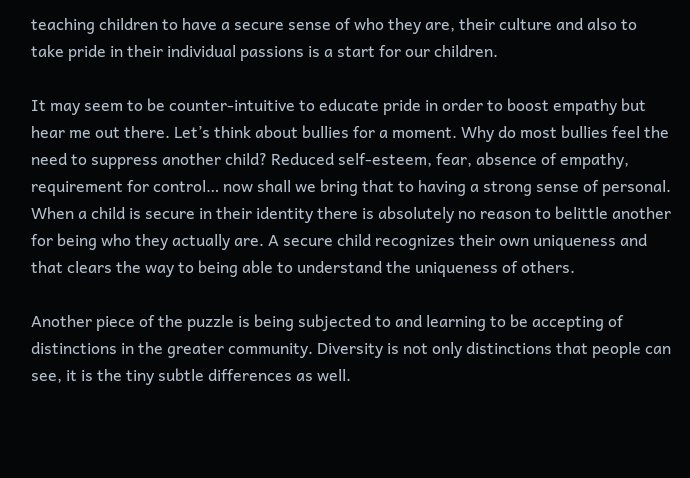teaching children to have a secure sense of who they are, their culture and also to take pride in their individual passions is a start for our children.

It may seem to be counter-intuitive to educate pride in order to boost empathy but hear me out there. Let’s think about bullies for a moment. Why do most bullies feel the need to suppress another child? Reduced self-esteem, fear, absence of empathy, requirement for control… now shall we bring that to having a strong sense of personal. When a child is secure in their identity there is absolutely no reason to belittle another for being who they actually are. A secure child recognizes their own uniqueness and that clears the way to being able to understand the uniqueness of others.

Another piece of the puzzle is being subjected to and learning to be accepting of distinctions in the greater community. Diversity is not only distinctions that people can see, it is the tiny subtle differences as well.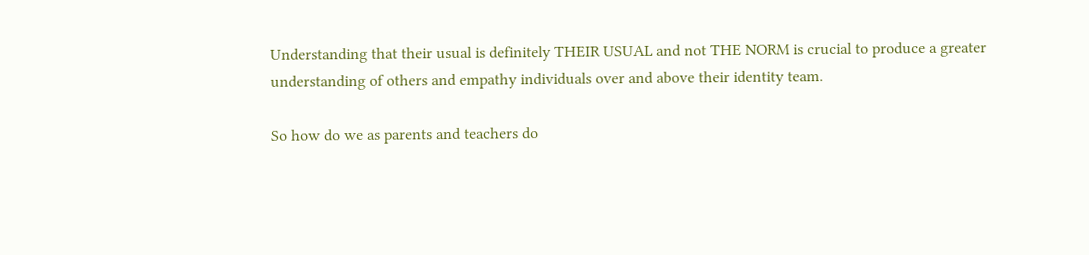Understanding that their usual is definitely THEIR USUAL and not THE NORM is crucial to produce a greater understanding of others and empathy individuals over and above their identity team.

So how do we as parents and teachers do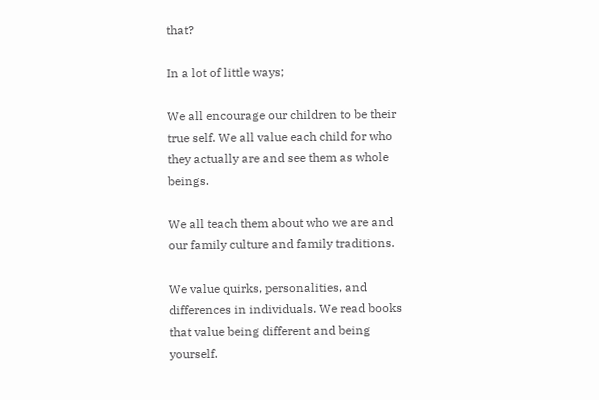that?

In a lot of little ways;

We all encourage our children to be their true self. We all value each child for who they actually are and see them as whole beings.

We all teach them about who we are and our family culture and family traditions.

We value quirks, personalities, and differences in individuals. We read books that value being different and being yourself.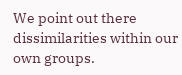We point out there dissimilarities within our own groups.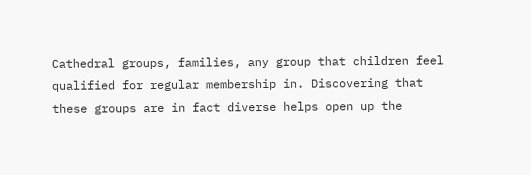Cathedral groups, families, any group that children feel qualified for regular membership in. Discovering that these groups are in fact diverse helps open up the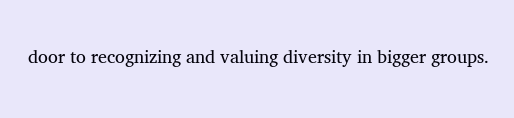door to recognizing and valuing diversity in bigger groups.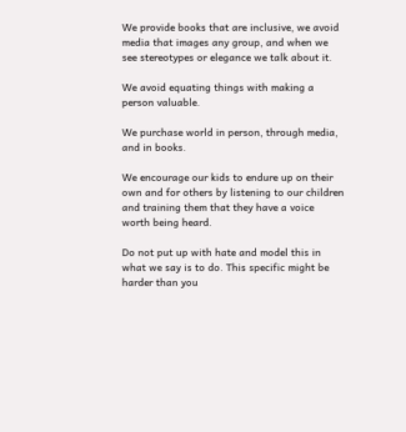We provide books that are inclusive, we avoid media that images any group, and when we see stereotypes or elegance we talk about it.

We avoid equating things with making a person valuable.

We purchase world in person, through media, and in books.

We encourage our kids to endure up on their own and for others by listening to our children and training them that they have a voice worth being heard.

Do not put up with hate and model this in what we say is to do. This specific might be harder than you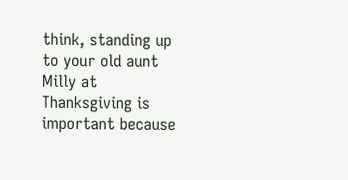think, standing up to your old aunt Milly at Thanksgiving is important because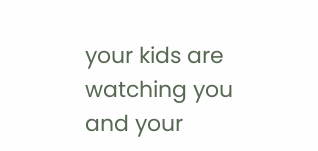your kids are watching you and your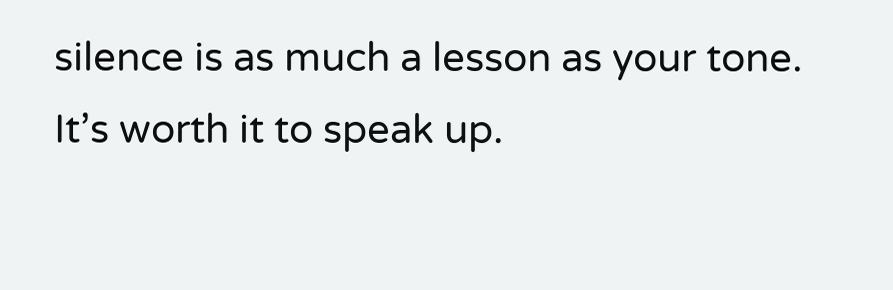silence is as much a lesson as your tone. It’s worth it to speak up.